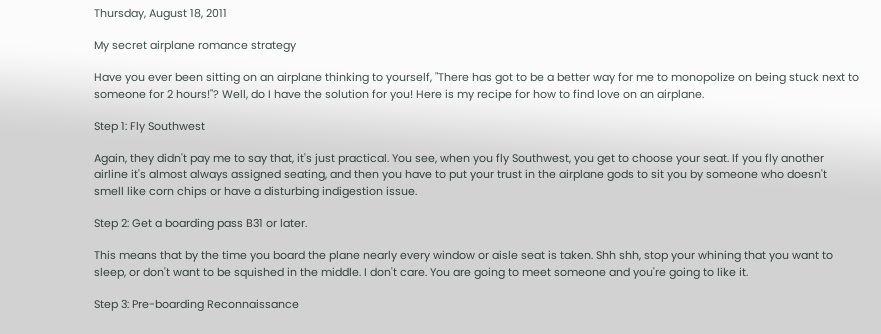Thursday, August 18, 2011

My secret airplane romance strategy

Have you ever been sitting on an airplane thinking to yourself, "There has got to be a better way for me to monopolize on being stuck next to someone for 2 hours!"? Well, do I have the solution for you! Here is my recipe for how to find love on an airplane.

Step 1: Fly Southwest

Again, they didn't pay me to say that, it's just practical. You see, when you fly Southwest, you get to choose your seat. If you fly another airline it's almost always assigned seating, and then you have to put your trust in the airplane gods to sit you by someone who doesn't smell like corn chips or have a disturbing indigestion issue.

Step 2: Get a boarding pass B31 or later.

This means that by the time you board the plane nearly every window or aisle seat is taken. Shh shh, stop your whining that you want to sleep, or don't want to be squished in the middle. I don't care. You are going to meet someone and you're going to like it.

Step 3: Pre-boarding Reconnaissance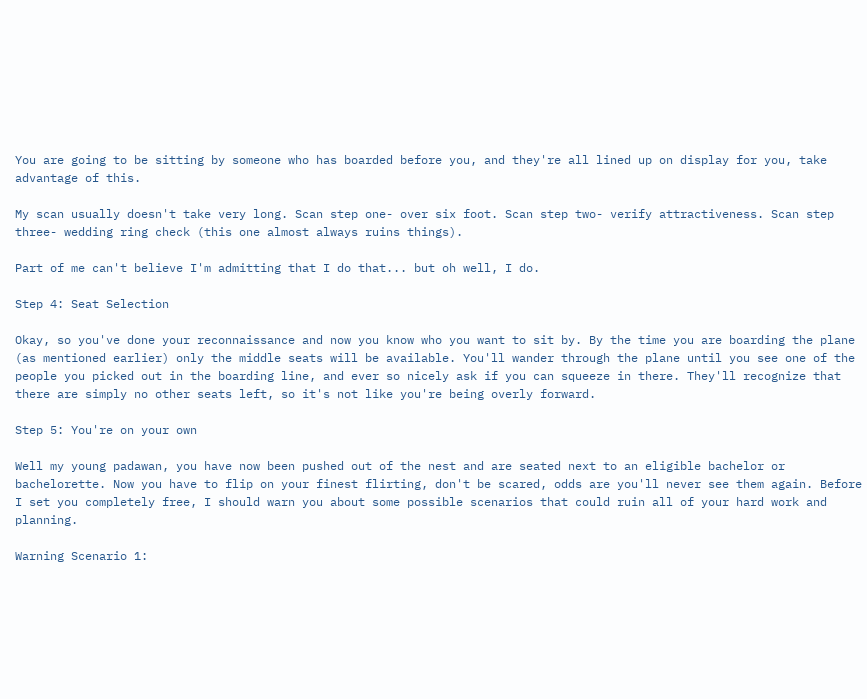You are going to be sitting by someone who has boarded before you, and they're all lined up on display for you, take advantage of this.

My scan usually doesn't take very long. Scan step one- over six foot. Scan step two- verify attractiveness. Scan step three- wedding ring check (this one almost always ruins things).

Part of me can't believe I'm admitting that I do that... but oh well, I do.

Step 4: Seat Selection

Okay, so you've done your reconnaissance and now you know who you want to sit by. By the time you are boarding the plane (as mentioned earlier) only the middle seats will be available. You'll wander through the plane until you see one of the people you picked out in the boarding line, and ever so nicely ask if you can squeeze in there. They'll recognize that there are simply no other seats left, so it's not like you're being overly forward.

Step 5: You're on your own

Well my young padawan, you have now been pushed out of the nest and are seated next to an eligible bachelor or bachelorette. Now you have to flip on your finest flirting, don't be scared, odds are you'll never see them again. Before I set you completely free, I should warn you about some possible scenarios that could ruin all of your hard work and planning.

Warning Scenario 1: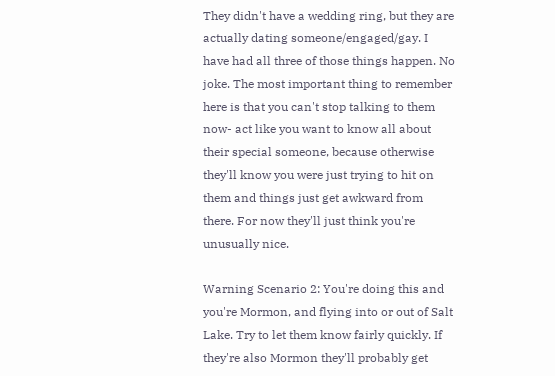They didn't have a wedding ring, but they are actually dating someone/engaged/gay. I have had all three of those things happen. No joke. The most important thing to remember here is that you can't stop talking to them now- act like you want to know all about their special someone, because otherwise they'll know you were just trying to hit on them and things just get awkward from there. For now they'll just think you're unusually nice.

Warning Scenario 2: You're doing this and you're Mormon, and flying into or out of Salt Lake. Try to let them know fairly quickly. If they're also Mormon they'll probably get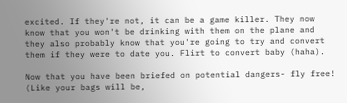excited. If they're not, it can be a game killer. They now know that you won't be drinking with them on the plane and they also probably know that you're going to try and convert them if they were to date you. Flirt to convert baby (haha).

Now that you have been briefed on potential dangers- fly free! (Like your bags will be,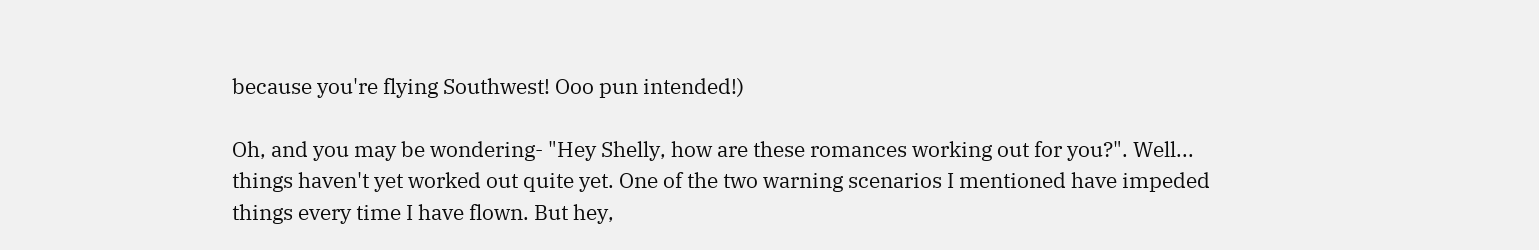because you're flying Southwest! Ooo pun intended!)

Oh, and you may be wondering- "Hey Shelly, how are these romances working out for you?". Well... things haven't yet worked out quite yet. One of the two warning scenarios I mentioned have impeded things every time I have flown. But hey,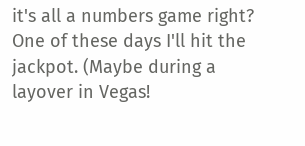it's all a numbers game right? One of these days I'll hit the jackpot. (Maybe during a layover in Vegas!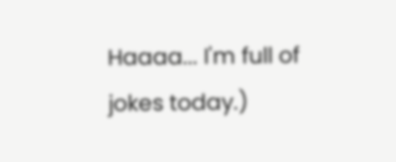Haaaa... I'm full of jokes today.)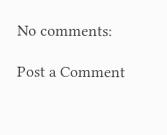No comments:

Post a Comment